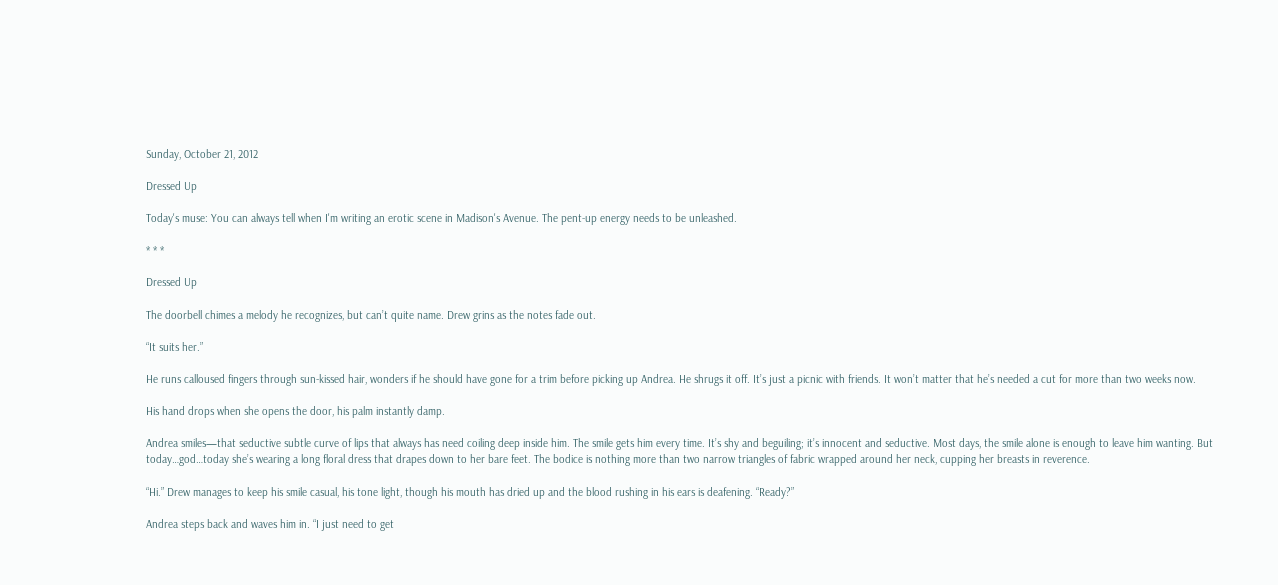Sunday, October 21, 2012

Dressed Up

Today's muse: You can always tell when I'm writing an erotic scene in Madison's Avenue. The pent-up energy needs to be unleashed.

* * *

Dressed Up

The doorbell chimes a melody he recognizes, but can’t quite name. Drew grins as the notes fade out.

“It suits her.”

He runs calloused fingers through sun-kissed hair, wonders if he should have gone for a trim before picking up Andrea. He shrugs it off. It’s just a picnic with friends. It won’t matter that he’s needed a cut for more than two weeks now.

His hand drops when she opens the door, his palm instantly damp.

Andrea smiles—that seductive subtle curve of lips that always has need coiling deep inside him. The smile gets him every time. It’s shy and beguiling; it’s innocent and seductive. Most days, the smile alone is enough to leave him wanting. But today…god…today she’s wearing a long floral dress that drapes down to her bare feet. The bodice is nothing more than two narrow triangles of fabric wrapped around her neck, cupping her breasts in reverence.

“Hi.” Drew manages to keep his smile casual, his tone light, though his mouth has dried up and the blood rushing in his ears is deafening. “Ready?”

Andrea steps back and waves him in. “I just need to get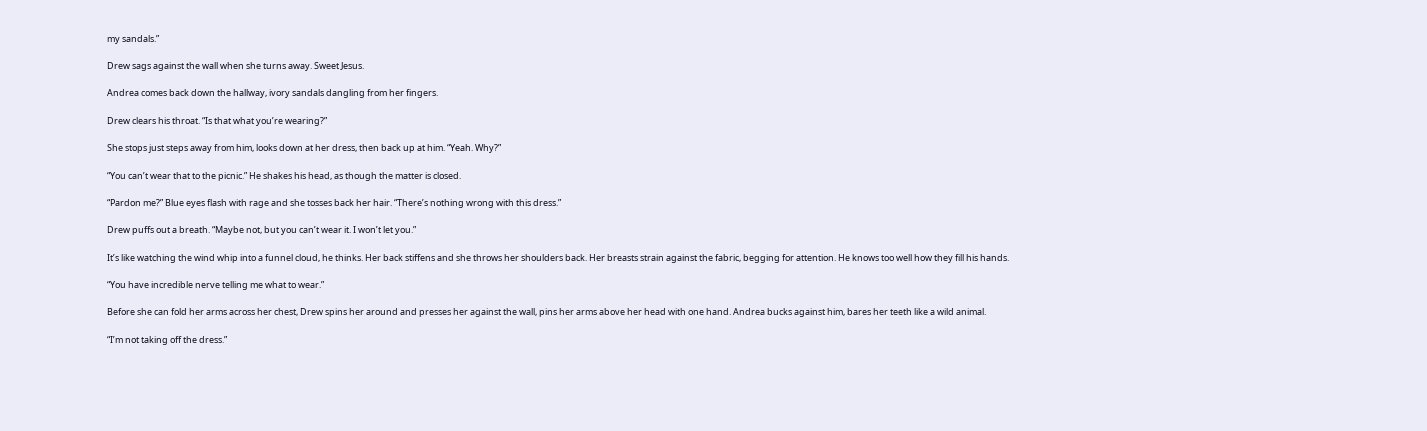my sandals.”

Drew sags against the wall when she turns away. Sweet Jesus.

Andrea comes back down the hallway, ivory sandals dangling from her fingers.

Drew clears his throat. “Is that what you’re wearing?”

She stops just steps away from him, looks down at her dress, then back up at him. “Yeah. Why?”

“You can’t wear that to the picnic.” He shakes his head, as though the matter is closed.

“Pardon me?” Blue eyes flash with rage and she tosses back her hair. “There’s nothing wrong with this dress.”

Drew puffs out a breath. “Maybe not, but you can’t wear it. I won’t let you.”

It’s like watching the wind whip into a funnel cloud, he thinks. Her back stiffens and she throws her shoulders back. Her breasts strain against the fabric, begging for attention. He knows too well how they fill his hands.

“You have incredible nerve telling me what to wear.”

Before she can fold her arms across her chest, Drew spins her around and presses her against the wall, pins her arms above her head with one hand. Andrea bucks against him, bares her teeth like a wild animal.

“I’m not taking off the dress.”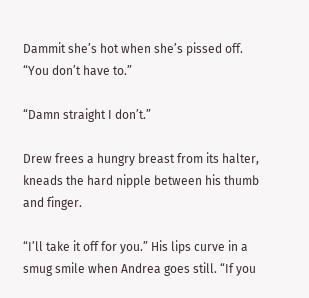Dammit she’s hot when she’s pissed off. “You don’t have to.”

“Damn straight I don’t.”

Drew frees a hungry breast from its halter, kneads the hard nipple between his thumb and finger.

“I’ll take it off for you.” His lips curve in a smug smile when Andrea goes still. “If you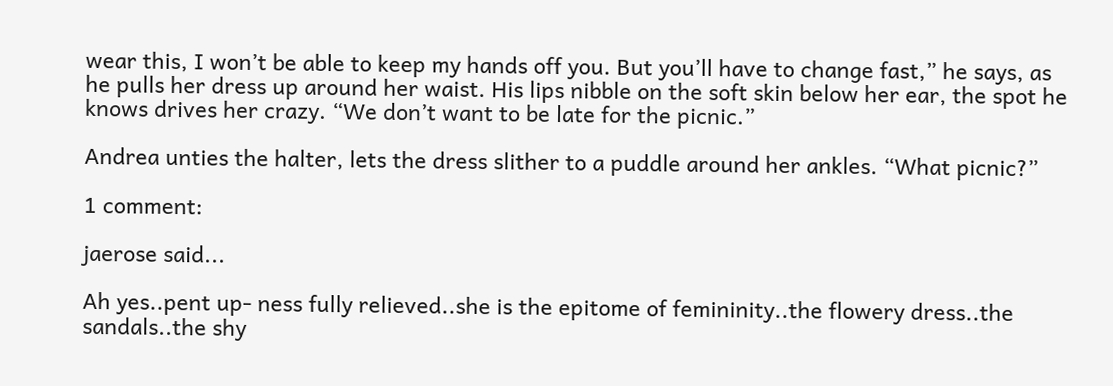wear this, I won’t be able to keep my hands off you. But you’ll have to change fast,” he says, as he pulls her dress up around her waist. His lips nibble on the soft skin below her ear, the spot he knows drives her crazy. “We don’t want to be late for the picnic.”

Andrea unties the halter, lets the dress slither to a puddle around her ankles. “What picnic?”

1 comment:

jaerose said...

Ah yes..pent up- ness fully relieved..she is the epitome of femininity..the flowery dress..the sandals..the shy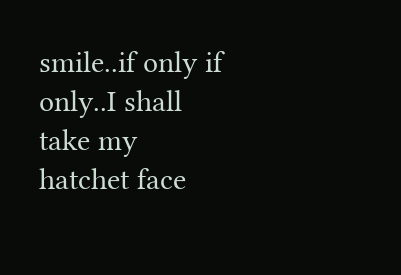smile..if only if only..I shall take my hatchet face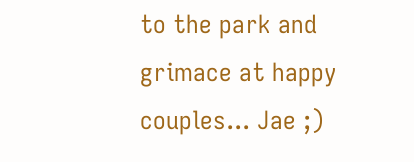to the park and grimace at happy couples... Jae ;)